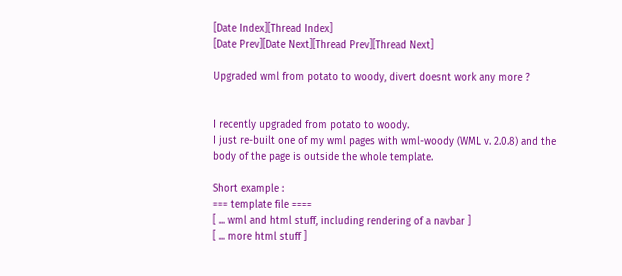[Date Index][Thread Index]
[Date Prev][Date Next][Thread Prev][Thread Next]

Upgraded wml from potato to woody, divert doesnt work any more ?


I recently upgraded from potato to woody.
I just re-built one of my wml pages with wml-woody (WML v. 2.0.8) and the
body of the page is outside the whole template.

Short example :
=== template file ====
[ ... wml and html stuff, including rendering of a navbar ]
[ ... more html stuff ]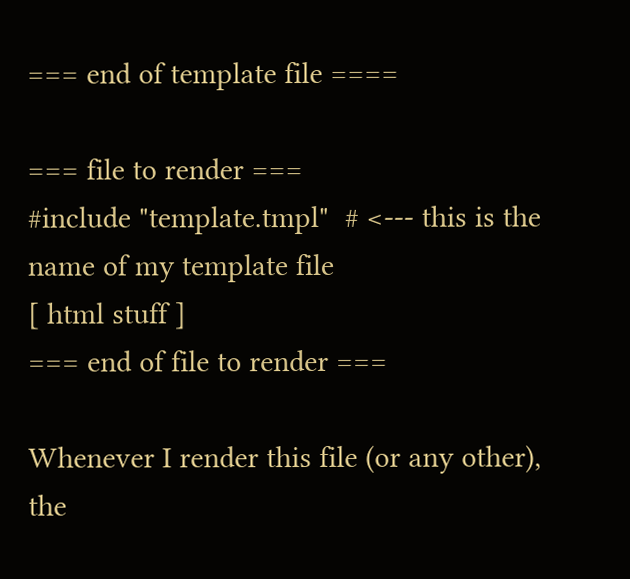=== end of template file ====

=== file to render ===
#include "template.tmpl"  # <--- this is the name of my template file
[ html stuff ]
=== end of file to render ===

Whenever I render this file (or any other), the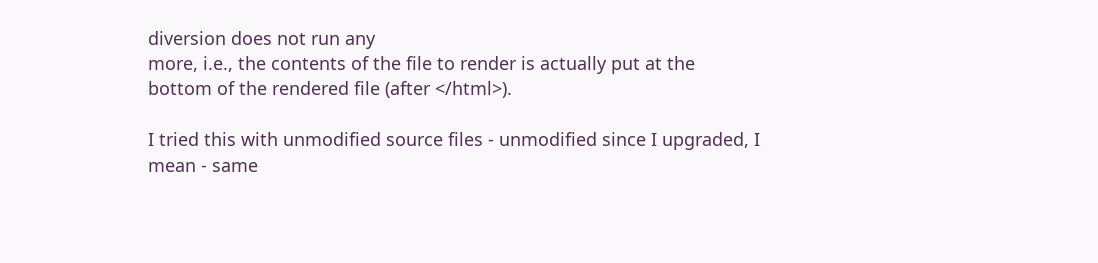diversion does not run any
more, i.e., the contents of the file to render is actually put at the
bottom of the rendered file (after </html>).

I tried this with unmodified source files - unmodified since I upgraded, I
mean - same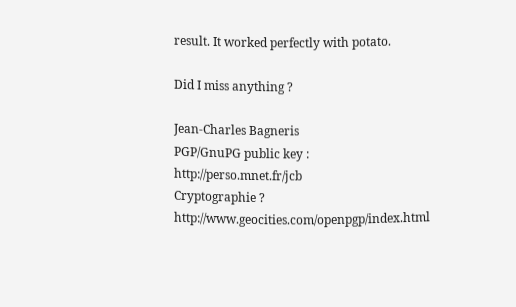result. It worked perfectly with potato.

Did I miss anything ?

Jean-Charles Bagneris
PGP/GnuPG public key : http://perso.mnet.fr/jcb
Cryptographie ? http://www.geocities.com/openpgp/index.html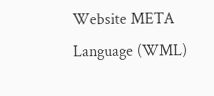Website META Language (WML)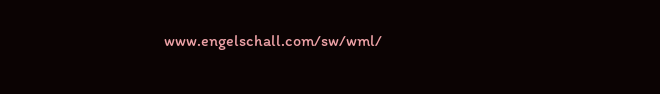www.engelschall.com/sw/wml/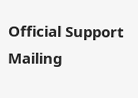Official Support Mailing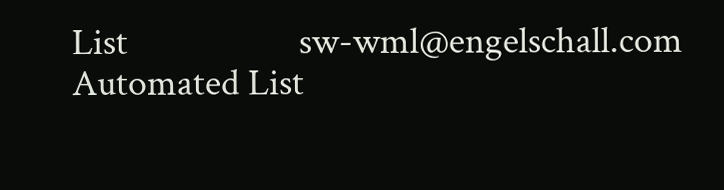List                   sw-wml@engelschall.com
Automated List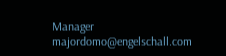Manager                       majordomo@engelschall.com